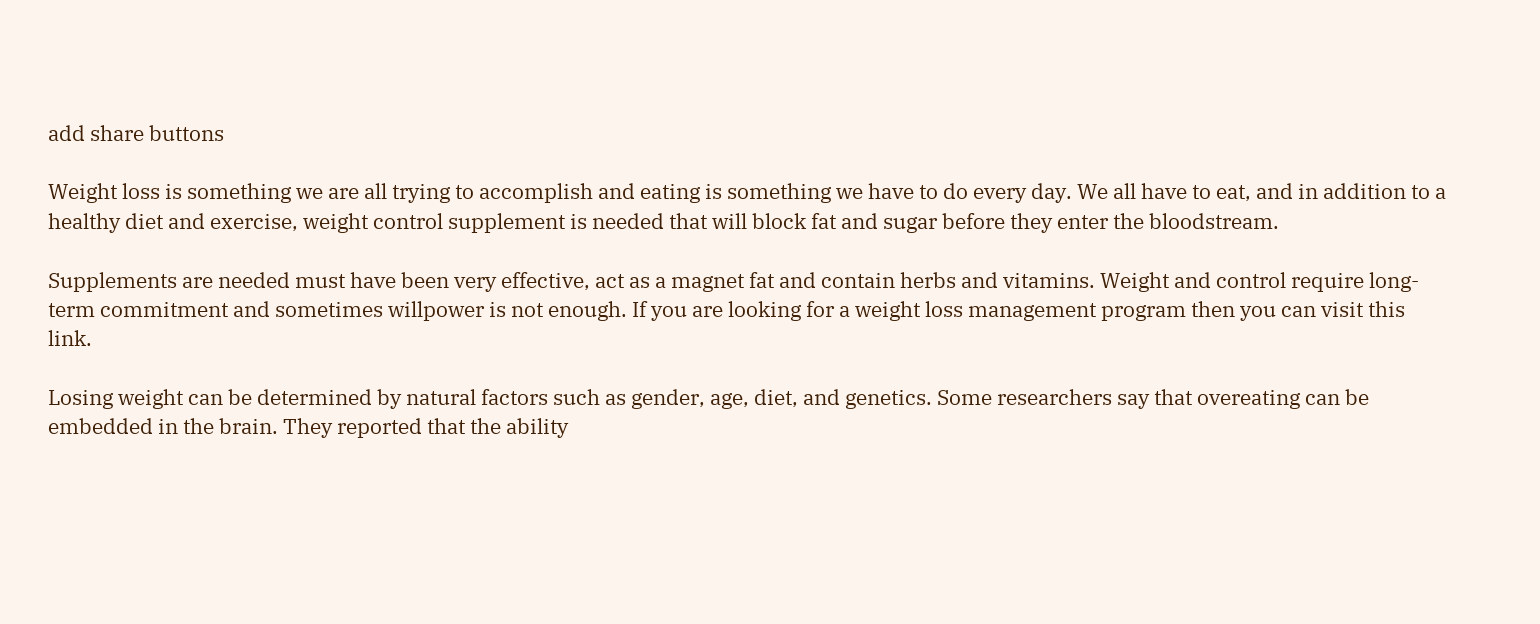add share buttons

Weight loss is something we are all trying to accomplish and eating is something we have to do every day. We all have to eat, and in addition to a healthy diet and exercise, weight control supplement is needed that will block fat and sugar before they enter the bloodstream.

Supplements are needed must have been very effective, act as a magnet fat and contain herbs and vitamins. Weight and control require long-term commitment and sometimes willpower is not enough. If you are looking for a weight loss management program then you can visit this link.

Losing weight can be determined by natural factors such as gender, age, diet, and genetics. Some researchers say that overeating can be embedded in the brain. They reported that the ability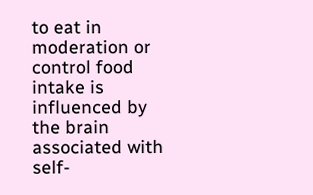to eat in moderation or control food intake is influenced by the brain associated with self-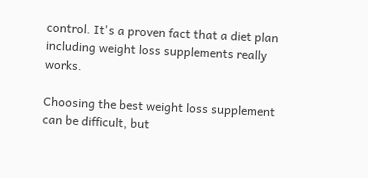control. It's a proven fact that a diet plan including weight loss supplements really works.

Choosing the best weight loss supplement can be difficult, but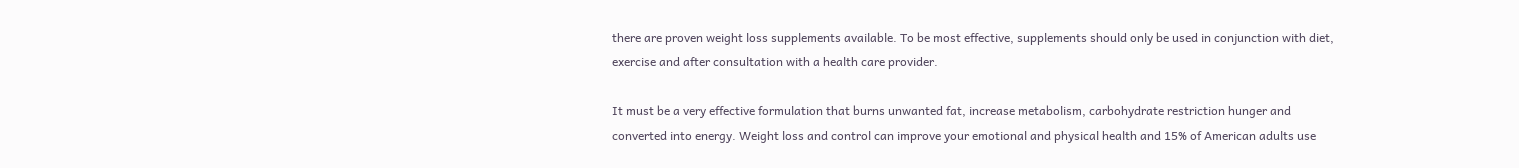there are proven weight loss supplements available. To be most effective, supplements should only be used in conjunction with diet, exercise and after consultation with a health care provider.

It must be a very effective formulation that burns unwanted fat, increase metabolism, carbohydrate restriction hunger and converted into energy. Weight loss and control can improve your emotional and physical health and 15% of American adults use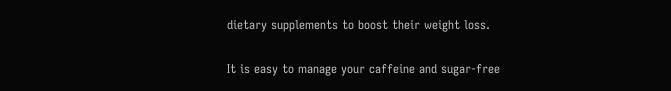dietary supplements to boost their weight loss.

It is easy to manage your caffeine and sugar-free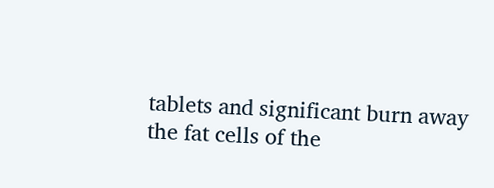tablets and significant burn away the fat cells of the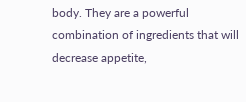body. They are a powerful combination of ingredients that will decrease appetite,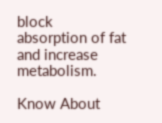block absorption of fat and increase metabolism.

Know About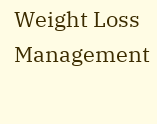Weight Loss Management